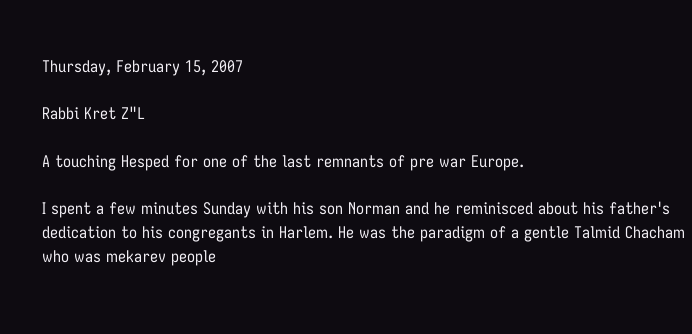Thursday, February 15, 2007

Rabbi Kret Z"L

A touching Hesped for one of the last remnants of pre war Europe.

I spent a few minutes Sunday with his son Norman and he reminisced about his father's dedication to his congregants in Harlem. He was the paradigm of a gentle Talmid Chacham who was mekarev people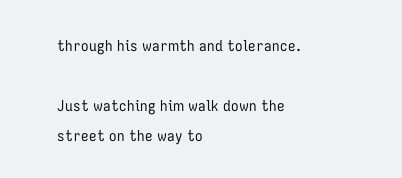through his warmth and tolerance.

Just watching him walk down the street on the way to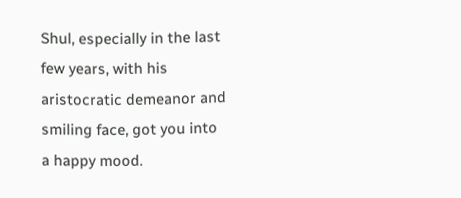Shul, especially in the last few years, with his aristocratic demeanor and smiling face, got you into a happy mood.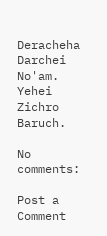Deracheha Darchei No'am. Yehei Zichro Baruch.

No comments:

Post a Comment